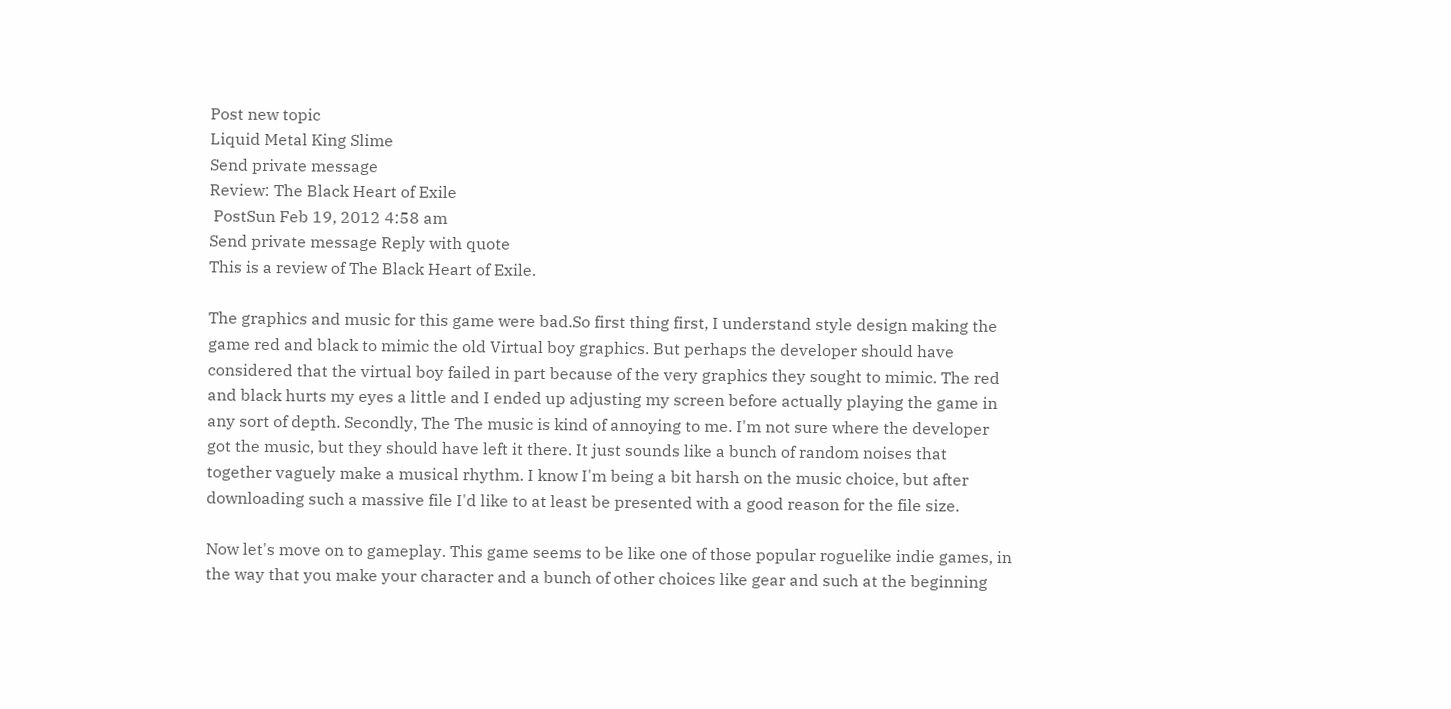Post new topic
Liquid Metal King Slime
Send private message
Review: The Black Heart of Exile
 PostSun Feb 19, 2012 4:58 am
Send private message Reply with quote
This is a review of The Black Heart of Exile.

The graphics and music for this game were bad.So first thing first, I understand style design making the game red and black to mimic the old Virtual boy graphics. But perhaps the developer should have considered that the virtual boy failed in part because of the very graphics they sought to mimic. The red and black hurts my eyes a little and I ended up adjusting my screen before actually playing the game in any sort of depth. Secondly, The The music is kind of annoying to me. I'm not sure where the developer got the music, but they should have left it there. It just sounds like a bunch of random noises that together vaguely make a musical rhythm. I know I'm being a bit harsh on the music choice, but after downloading such a massive file I'd like to at least be presented with a good reason for the file size.

Now let's move on to gameplay. This game seems to be like one of those popular roguelike indie games, in the way that you make your character and a bunch of other choices like gear and such at the beginning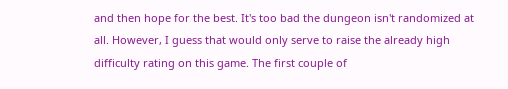and then hope for the best. It's too bad the dungeon isn't randomized at all. However, I guess that would only serve to raise the already high difficulty rating on this game. The first couple of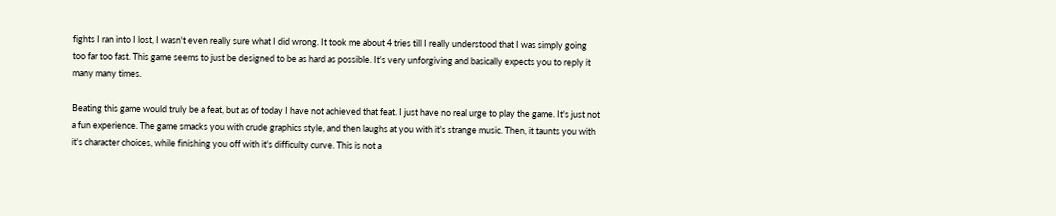fights I ran into I lost, I wasn't even really sure what I did wrong. It took me about 4 tries till I really understood that I was simply going too far too fast. This game seems to just be designed to be as hard as possible. It's very unforgiving and basically expects you to reply it many many times.

Beating this game would truly be a feat, but as of today I have not achieved that feat. I just have no real urge to play the game. It's just not a fun experience. The game smacks you with crude graphics style, and then laughs at you with it's strange music. Then, it taunts you with it's character choices, while finishing you off with it's difficulty curve. This is not a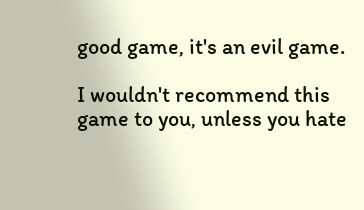good game, it's an evil game.

I wouldn't recommend this game to you, unless you hate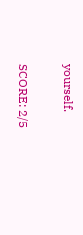yourself.

SCORE: 2/5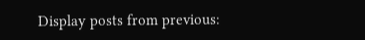Display posts from previous: